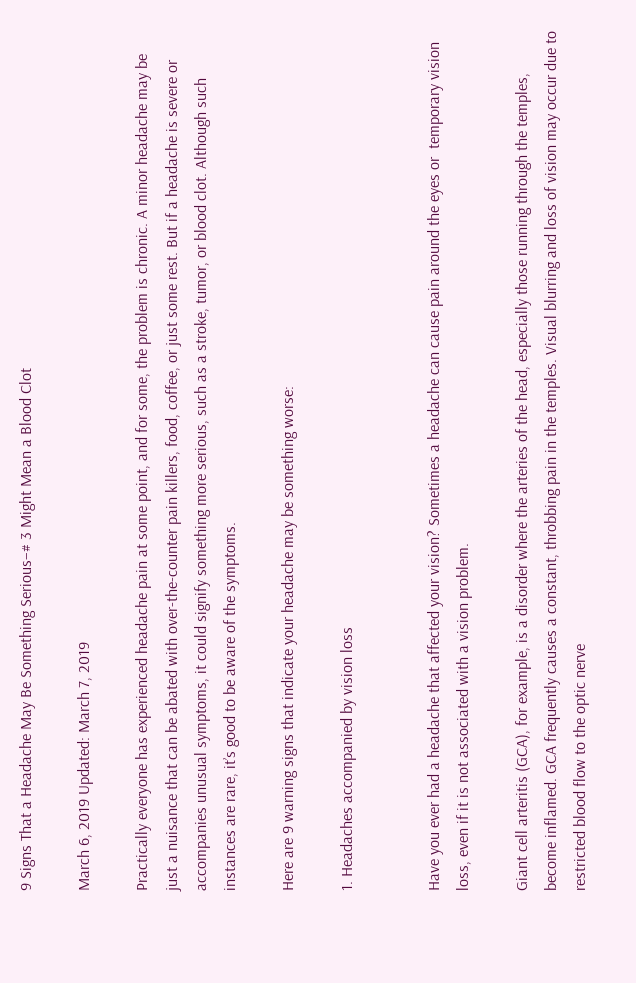9 Signs That a Headache May Be Something Serious–# 3 Might Mean a Blood Clot

March 6, 2019 Updated: March 7, 2019

Practically everyone has experienced headache pain at some point, and for some, the problem is chronic. A minor headache may be just a nuisance that can be abated with over-the-counter pain killers, food, coffee, or just some rest. But if a headache is severe or accompanies unusual symptoms, it could signify something more serious, such as a stroke, tumor, or blood clot. Although such instances are rare, it’s good to be aware of the symptoms.

Here are 9 warning signs that indicate your headache may be something worse:

1. Headaches accompanied by vision loss


Have you ever had a headache that affected your vision? Sometimes a headache can cause pain around the eyes or  temporary vision loss, even if it is not associated with a vision problem.

Giant cell arteritis (GCA), for example, is a disorder where the arteries of the head, especially those running through the temples, become inflamed. GCA frequently causes a constant, throbbing pain in the temples. Visual blurring and loss of vision may occur due to restricted blood flow to the optic nerve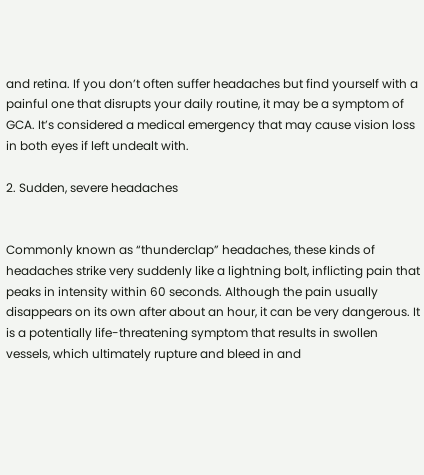and retina. If you don’t often suffer headaches but find yourself with a painful one that disrupts your daily routine, it may be a symptom of GCA. It’s considered a medical emergency that may cause vision loss in both eyes if left undealt with.

2. Sudden, severe headaches


Commonly known as “thunderclap” headaches, these kinds of headaches strike very suddenly like a lightning bolt, inflicting pain that peaks in intensity within 60 seconds. Although the pain usually disappears on its own after about an hour, it can be very dangerous. It is a potentially life-threatening symptom that results in swollen vessels, which ultimately rupture and bleed in and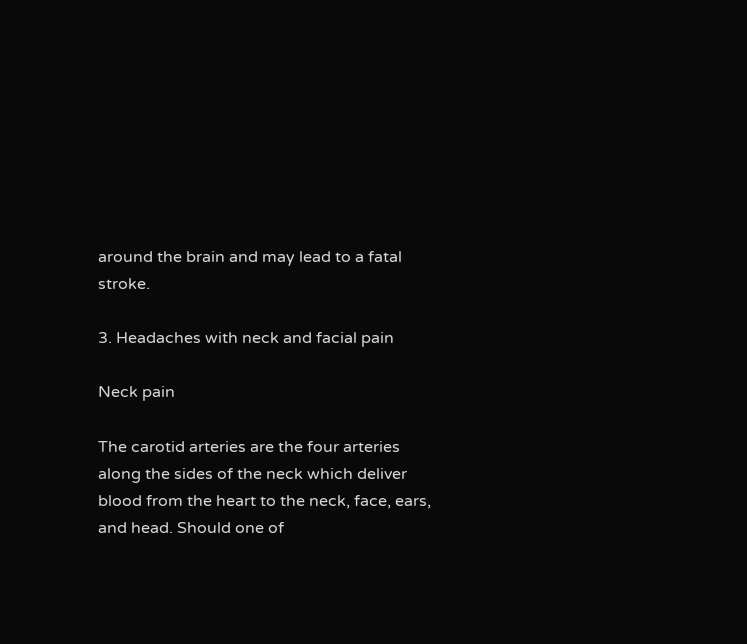around the brain and may lead to a fatal stroke.

3. Headaches with neck and facial pain

Neck pain

The carotid arteries are the four arteries along the sides of the neck which deliver blood from the heart to the neck, face, ears, and head. Should one of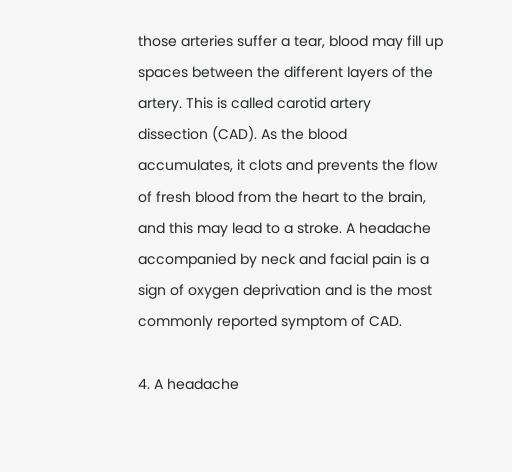those arteries suffer a tear, blood may fill up spaces between the different layers of the artery. This is called carotid artery dissection (CAD). As the blood accumulates, it clots and prevents the flow of fresh blood from the heart to the brain, and this may lead to a stroke. A headache accompanied by neck and facial pain is a sign of oxygen deprivation and is the most commonly reported symptom of CAD.

4. A headache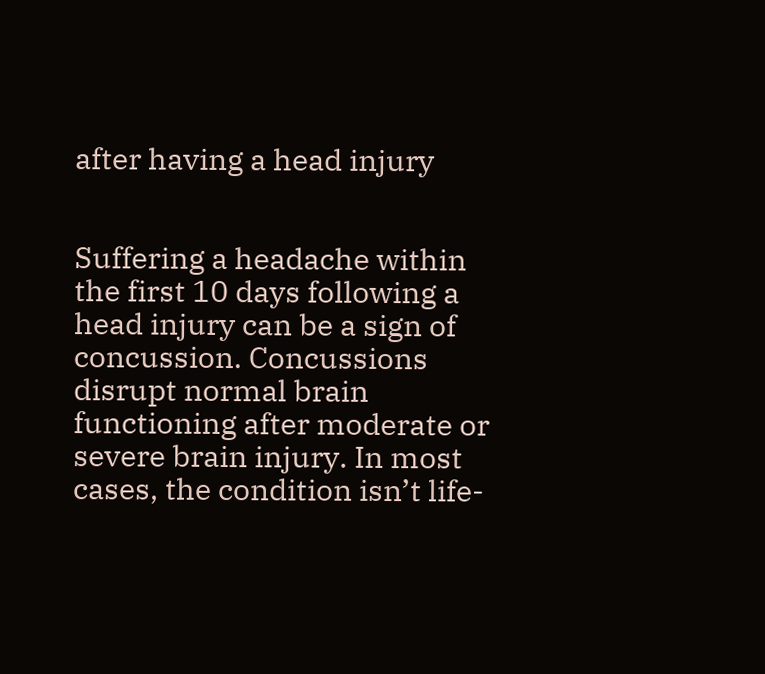after having a head injury


Suffering a headache within the first 10 days following a head injury can be a sign of concussion. Concussions disrupt normal brain functioning after moderate or severe brain injury. In most cases, the condition isn’t life-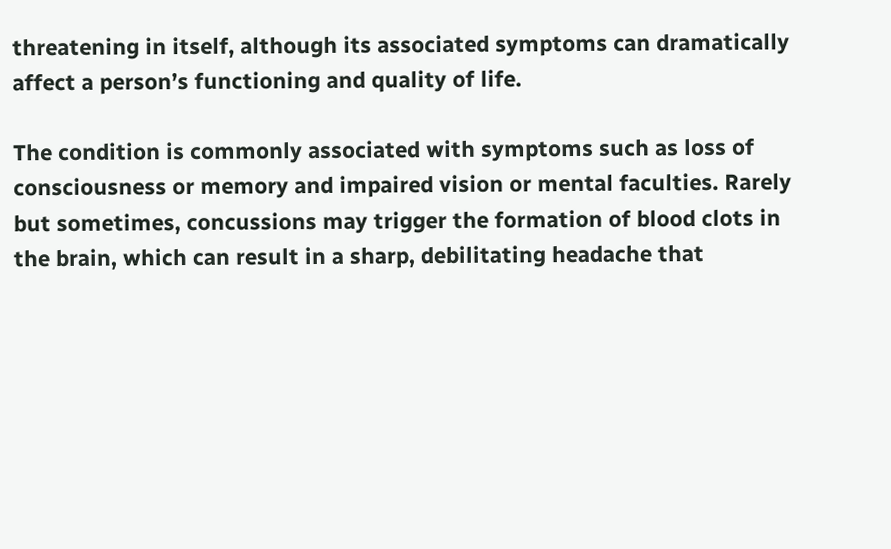threatening in itself, although its associated symptoms can dramatically affect a person’s functioning and quality of life.

The condition is commonly associated with symptoms such as loss of consciousness or memory and impaired vision or mental faculties. Rarely but sometimes, concussions may trigger the formation of blood clots in the brain, which can result in a sharp, debilitating headache that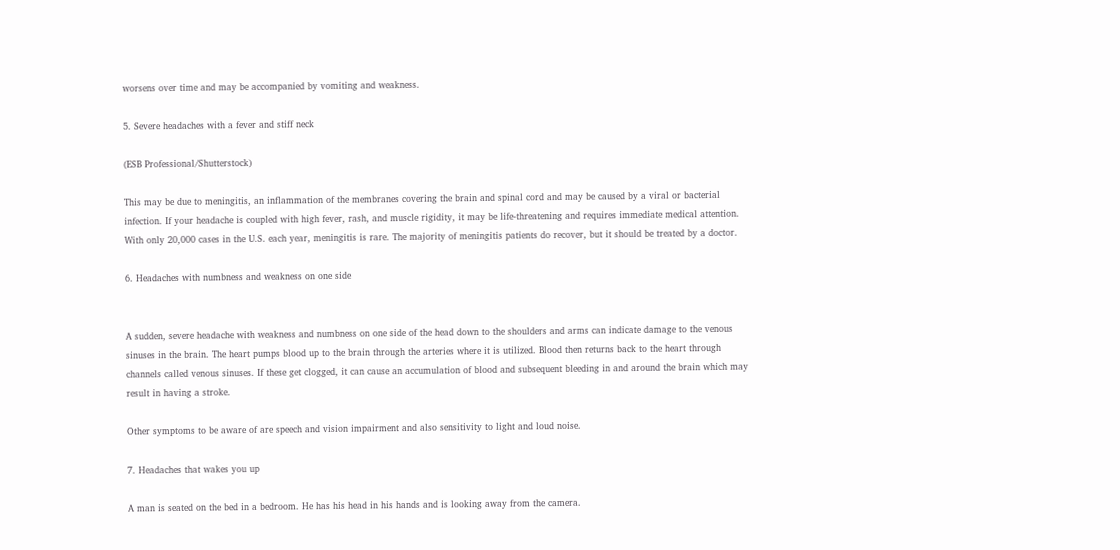worsens over time and may be accompanied by vomiting and weakness.

5. Severe headaches with a fever and stiff neck

(ESB Professional/Shutterstock)

This may be due to meningitis, an inflammation of the membranes covering the brain and spinal cord and may be caused by a viral or bacterial infection. If your headache is coupled with high fever, rash, and muscle rigidity, it may be life-threatening and requires immediate medical attention. With only 20,000 cases in the U.S. each year, meningitis is rare. The majority of meningitis patients do recover, but it should be treated by a doctor.

6. Headaches with numbness and weakness on one side


A sudden, severe headache with weakness and numbness on one side of the head down to the shoulders and arms can indicate damage to the venous sinuses in the brain. The heart pumps blood up to the brain through the arteries where it is utilized. Blood then returns back to the heart through channels called venous sinuses. If these get clogged, it can cause an accumulation of blood and subsequent bleeding in and around the brain which may result in having a stroke.

Other symptoms to be aware of are speech and vision impairment and also sensitivity to light and loud noise.

7. Headaches that wakes you up

A man is seated on the bed in a bedroom. He has his head in his hands and is looking away from the camera.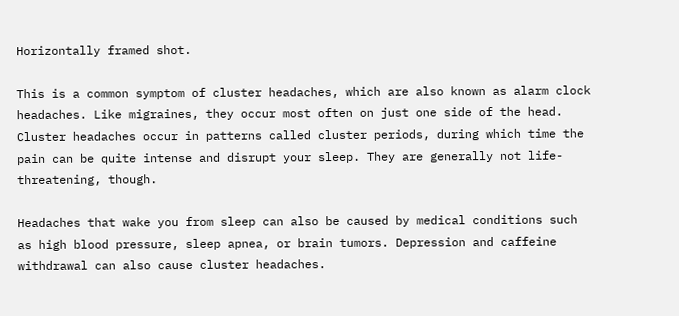Horizontally framed shot.

This is a common symptom of cluster headaches, which are also known as alarm clock headaches. Like migraines, they occur most often on just one side of the head. Cluster headaches occur in patterns called cluster periods, during which time the pain can be quite intense and disrupt your sleep. They are generally not life-threatening, though.

Headaches that wake you from sleep can also be caused by medical conditions such as high blood pressure, sleep apnea, or brain tumors. Depression and caffeine withdrawal can also cause cluster headaches.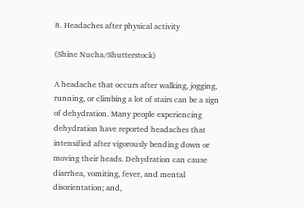8. Headaches after physical activity

(Shine Nucha/Shutterstock)

A headache that occurs after walking, jogging, running, or climbing a lot of stairs can be a sign of dehydration. Many people experiencing dehydration have reported headaches that intensified after vigorously bending down or moving their heads. Dehydration can cause diarrhea, vomiting, fever, and mental disorientation; and,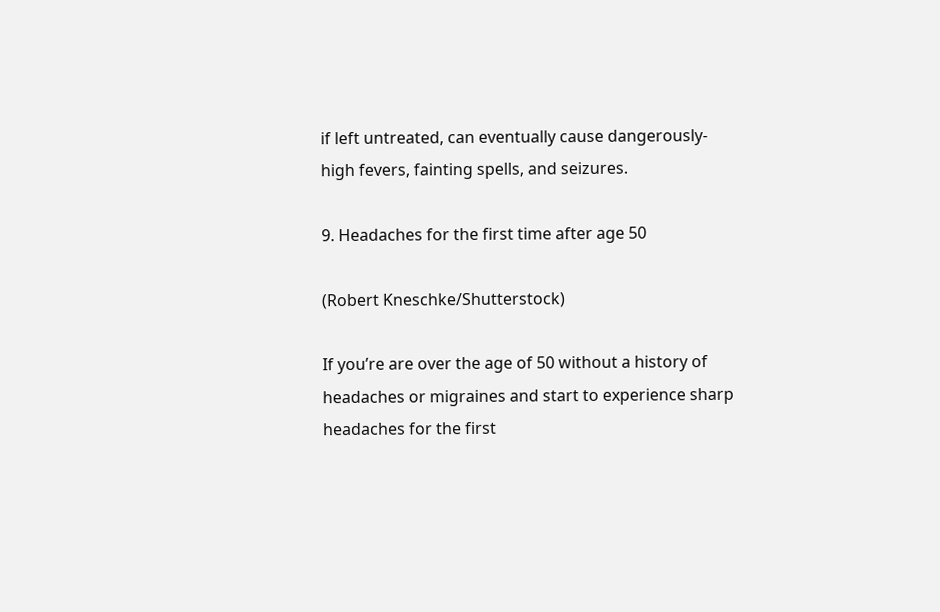if left untreated, can eventually cause dangerously-high fevers, fainting spells, and seizures.

9. Headaches for the first time after age 50

(Robert Kneschke/Shutterstock)

If you’re are over the age of 50 without a history of headaches or migraines and start to experience sharp headaches for the first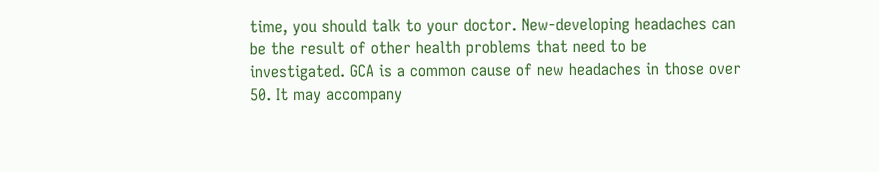time, you should talk to your doctor. New-developing headaches can be the result of other health problems that need to be investigated. GCA is a common cause of new headaches in those over 50. It may accompany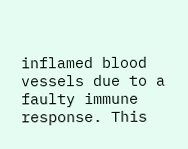inflamed blood vessels due to a faulty immune response. This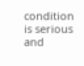condition is serious and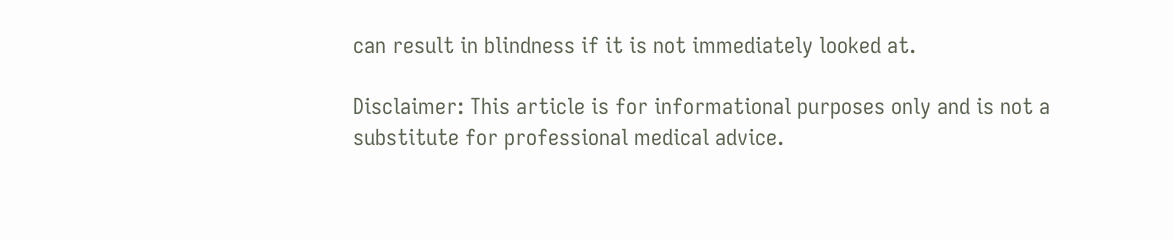can result in blindness if it is not immediately looked at.

Disclaimer: This article is for informational purposes only and is not a substitute for professional medical advice.